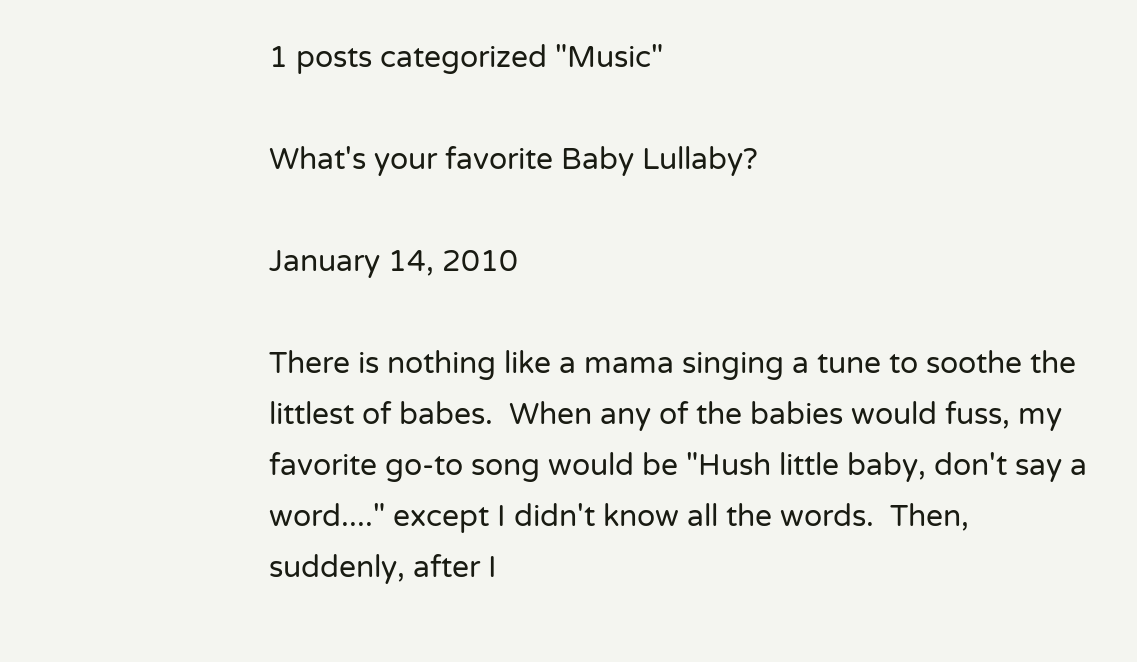1 posts categorized "Music"

What's your favorite Baby Lullaby?

January 14, 2010

There is nothing like a mama singing a tune to soothe the littlest of babes.  When any of the babies would fuss, my favorite go-to song would be "Hush little baby, don't say a word...." except I didn't know all the words.  Then, suddenly, after I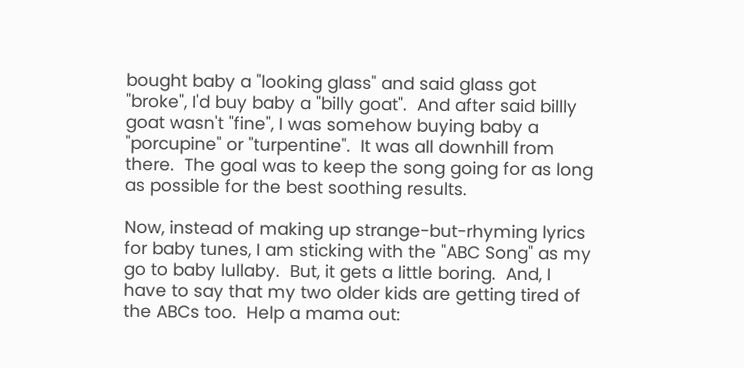bought baby a "looking glass" and said glass got "broke", I'd buy baby a "billy goat".  And after said billly goat wasn't "fine", I was somehow buying baby a "porcupine" or "turpentine".  It was all downhill from there.  The goal was to keep the song going for as long as possible for the best soothing results.

Now, instead of making up strange-but-rhyming lyrics for baby tunes, I am sticking with the "ABC Song" as my go to baby lullaby.  But, it gets a little boring.  And, I have to say that my two older kids are getting tired of the ABCs too.  Help a mama out: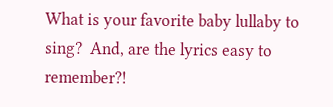What is your favorite baby lullaby to sing?  And, are the lyrics easy to remember?!